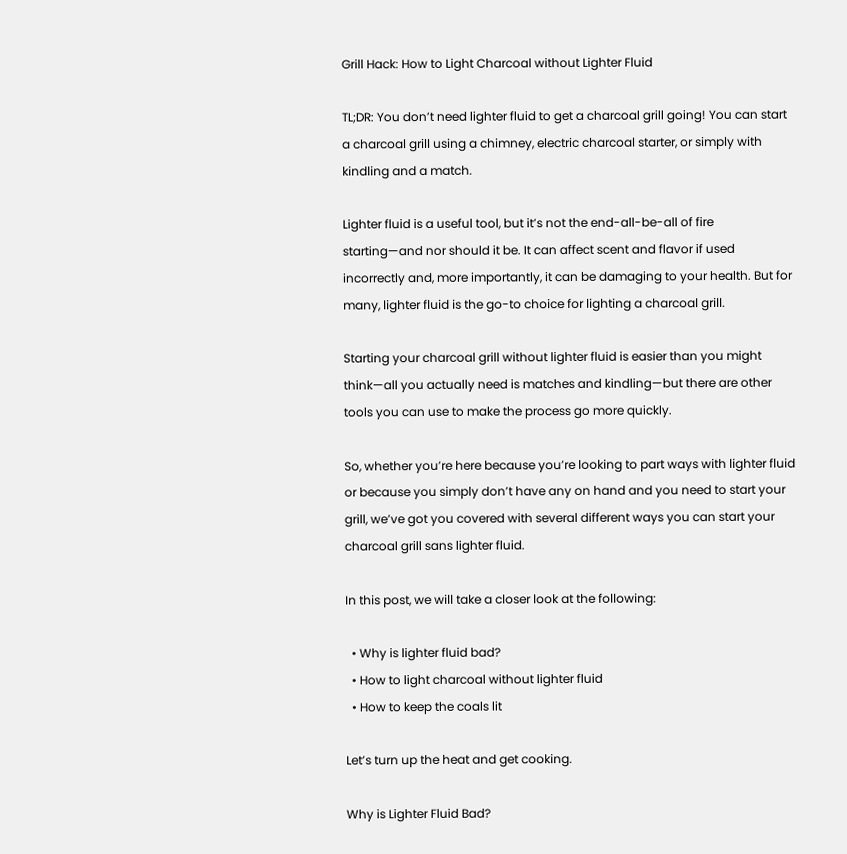Grill Hack: How to Light Charcoal without Lighter Fluid

TL;DR: You don’t need lighter fluid to get a charcoal grill going! You can start a charcoal grill using a chimney, electric charcoal starter, or simply with kindling and a match.

Lighter fluid is a useful tool, but it’s not the end-all-be-all of fire starting—and nor should it be. It can affect scent and flavor if used incorrectly and, more importantly, it can be damaging to your health. But for many, lighter fluid is the go-to choice for lighting a charcoal grill.

Starting your charcoal grill without lighter fluid is easier than you might think—all you actually need is matches and kindling—but there are other tools you can use to make the process go more quickly.

So, whether you’re here because you’re looking to part ways with lighter fluid or because you simply don’t have any on hand and you need to start your grill, we’ve got you covered with several different ways you can start your charcoal grill sans lighter fluid.

In this post, we will take a closer look at the following:

  • Why is lighter fluid bad?
  • How to light charcoal without lighter fluid
  • How to keep the coals lit

Let’s turn up the heat and get cooking.

Why is Lighter Fluid Bad?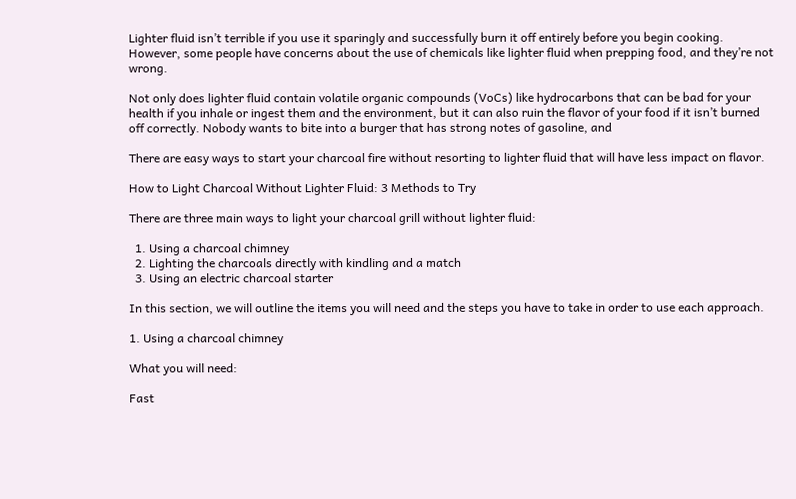Lighter fluid isn’t terrible if you use it sparingly and successfully burn it off entirely before you begin cooking. However, some people have concerns about the use of chemicals like lighter fluid when prepping food, and they’re not wrong.

Not only does lighter fluid contain volatile organic compounds (VoCs) like hydrocarbons that can be bad for your health if you inhale or ingest them and the environment, but it can also ruin the flavor of your food if it isn’t burned off correctly. Nobody wants to bite into a burger that has strong notes of gasoline, and

There are easy ways to start your charcoal fire without resorting to lighter fluid that will have less impact on flavor.

How to Light Charcoal Without Lighter Fluid: 3 Methods to Try

There are three main ways to light your charcoal grill without lighter fluid:

  1. Using a charcoal chimney
  2. Lighting the charcoals directly with kindling and a match
  3. Using an electric charcoal starter

In this section, we will outline the items you will need and the steps you have to take in order to use each approach.

1. Using a charcoal chimney

What you will need:

Fast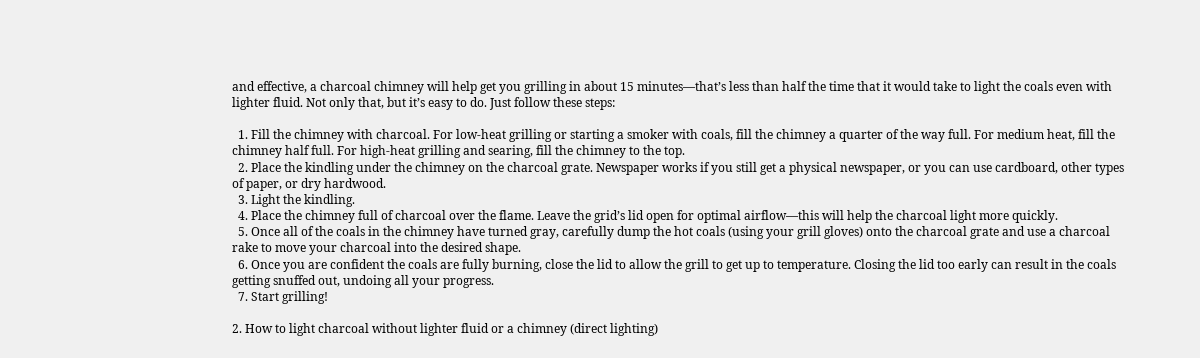and effective, a charcoal chimney will help get you grilling in about 15 minutes—that’s less than half the time that it would take to light the coals even with lighter fluid. Not only that, but it’s easy to do. Just follow these steps:

  1. Fill the chimney with charcoal. For low-heat grilling or starting a smoker with coals, fill the chimney a quarter of the way full. For medium heat, fill the chimney half full. For high-heat grilling and searing, fill the chimney to the top.
  2. Place the kindling under the chimney on the charcoal grate. Newspaper works if you still get a physical newspaper, or you can use cardboard, other types of paper, or dry hardwood.
  3. Light the kindling.
  4. Place the chimney full of charcoal over the flame. Leave the grid’s lid open for optimal airflow—this will help the charcoal light more quickly.
  5. Once all of the coals in the chimney have turned gray, carefully dump the hot coals (using your grill gloves) onto the charcoal grate and use a charcoal rake to move your charcoal into the desired shape.
  6. Once you are confident the coals are fully burning, close the lid to allow the grill to get up to temperature. Closing the lid too early can result in the coals getting snuffed out, undoing all your progress.
  7. Start grilling!

2. How to light charcoal without lighter fluid or a chimney (direct lighting)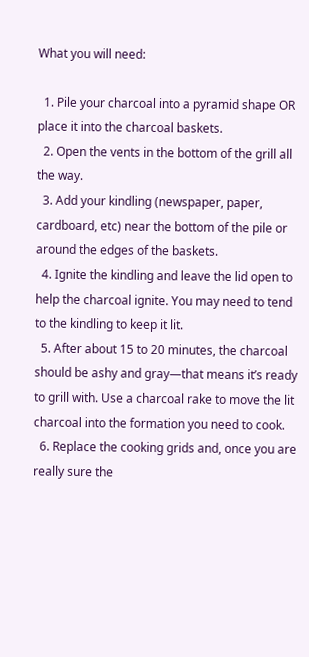What you will need:

  1. Pile your charcoal into a pyramid shape OR place it into the charcoal baskets.
  2. Open the vents in the bottom of the grill all the way.
  3. Add your kindling (newspaper, paper, cardboard, etc) near the bottom of the pile or around the edges of the baskets.
  4. Ignite the kindling and leave the lid open to help the charcoal ignite. You may need to tend to the kindling to keep it lit.
  5. After about 15 to 20 minutes, the charcoal should be ashy and gray—that means it’s ready to grill with. Use a charcoal rake to move the lit charcoal into the formation you need to cook.
  6. Replace the cooking grids and, once you are really sure the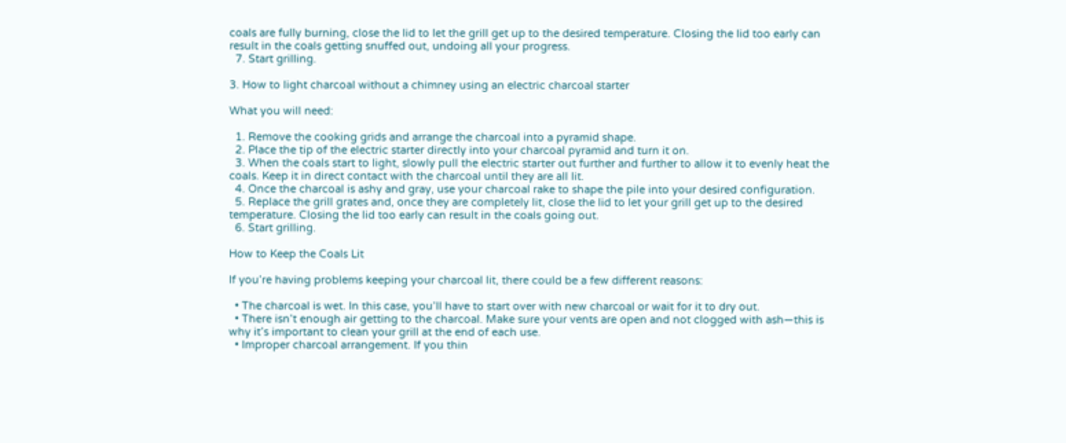coals are fully burning, close the lid to let the grill get up to the desired temperature. Closing the lid too early can result in the coals getting snuffed out, undoing all your progress.
  7. Start grilling.

3. How to light charcoal without a chimney using an electric charcoal starter

What you will need:

  1. Remove the cooking grids and arrange the charcoal into a pyramid shape.
  2. Place the tip of the electric starter directly into your charcoal pyramid and turn it on.
  3. When the coals start to light, slowly pull the electric starter out further and further to allow it to evenly heat the coals. Keep it in direct contact with the charcoal until they are all lit.
  4. Once the charcoal is ashy and gray, use your charcoal rake to shape the pile into your desired configuration.
  5. Replace the grill grates and, once they are completely lit, close the lid to let your grill get up to the desired temperature. Closing the lid too early can result in the coals going out.
  6. Start grilling.

How to Keep the Coals Lit

If you’re having problems keeping your charcoal lit, there could be a few different reasons:

  • The charcoal is wet. In this case, you’ll have to start over with new charcoal or wait for it to dry out.
  • There isn’t enough air getting to the charcoal. Make sure your vents are open and not clogged with ash—this is why it’s important to clean your grill at the end of each use.
  • Improper charcoal arrangement. If you thin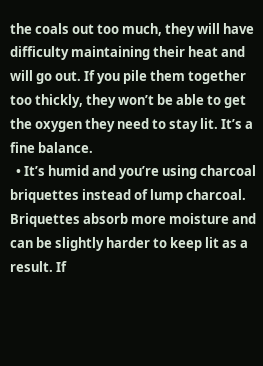the coals out too much, they will have difficulty maintaining their heat and will go out. If you pile them together too thickly, they won’t be able to get the oxygen they need to stay lit. It’s a fine balance.
  • It’s humid and you’re using charcoal briquettes instead of lump charcoal. Briquettes absorb more moisture and can be slightly harder to keep lit as a result. If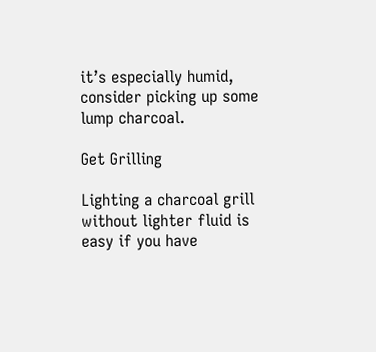it’s especially humid, consider picking up some lump charcoal.

Get Grilling

Lighting a charcoal grill without lighter fluid is easy if you have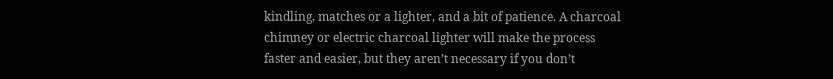kindling, matches or a lighter, and a bit of patience. A charcoal chimney or electric charcoal lighter will make the process faster and easier, but they aren’t necessary if you don’t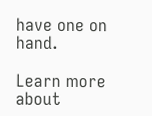have one on hand.

Learn more about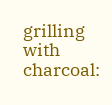grilling with charcoal: